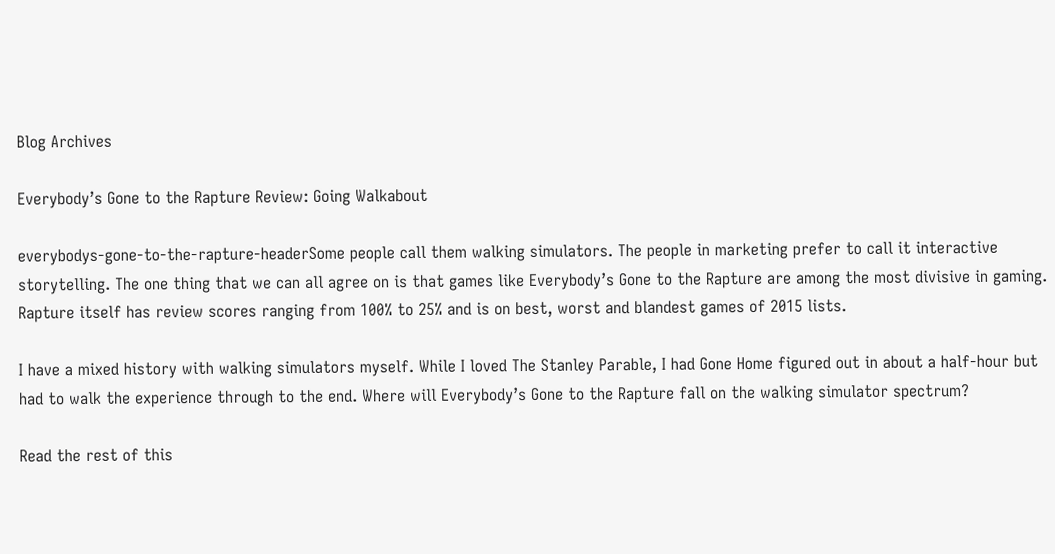Blog Archives

Everybody’s Gone to the Rapture Review: Going Walkabout

everybodys-gone-to-the-rapture-headerSome people call them walking simulators. The people in marketing prefer to call it interactive storytelling. The one thing that we can all agree on is that games like Everybody’s Gone to the Rapture are among the most divisive in gaming. Rapture itself has review scores ranging from 100% to 25% and is on best, worst and blandest games of 2015 lists.

I have a mixed history with walking simulators myself. While I loved The Stanley Parable, I had Gone Home figured out in about a half-hour but had to walk the experience through to the end. Where will Everybody’s Gone to the Rapture fall on the walking simulator spectrum?

Read the rest of this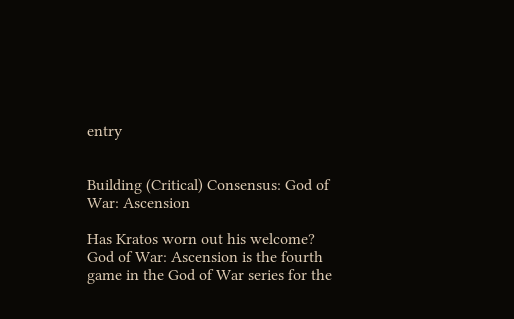entry


Building (Critical) Consensus: God of War: Ascension

Has Kratos worn out his welcome? God of War: Ascension is the fourth game in the God of War series for the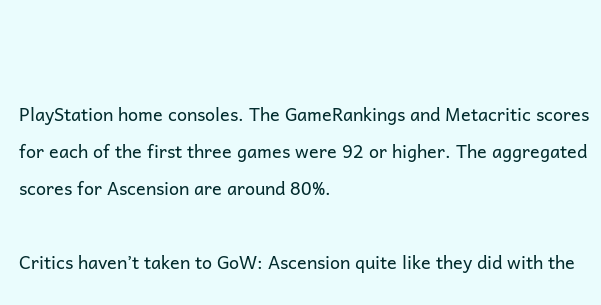PlayStation home consoles. The GameRankings and Metacritic scores for each of the first three games were 92 or higher. The aggregated scores for Ascension are around 80%.

Critics haven’t taken to GoW: Ascension quite like they did with the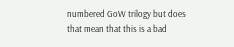numbered GoW trilogy but does that mean that this is a bad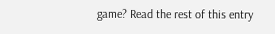game? Read the rest of this entry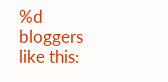%d bloggers like this: